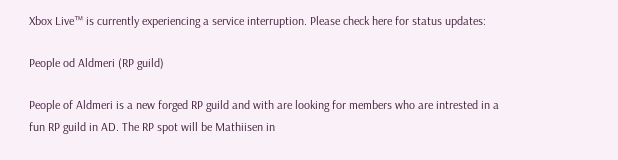Xbox Live™ is currently experiencing a service interruption. Please check here for status updates:

People od Aldmeri (RP guild)

People of Aldmeri is a new forged RP guild and with are looking for members who are intrested in a fun RP guild in AD. The RP spot will be Mathiisen in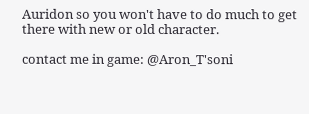Auridon so you won't have to do much to get there with new or old character.

contact me in game: @Aron_T'soni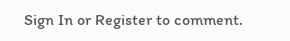Sign In or Register to comment.